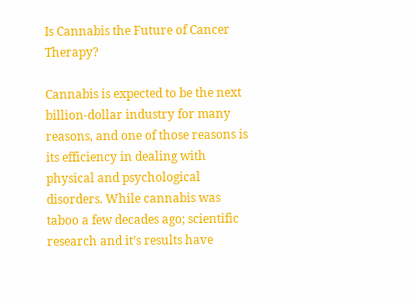Is Cannabis the Future of Cancer Therapy?

Cannabis is expected to be the next billion-dollar industry for many reasons, and one of those reasons is its efficiency in dealing with physical and psychological disorders. While cannabis was taboo a few decades ago; scientific research and it’s results have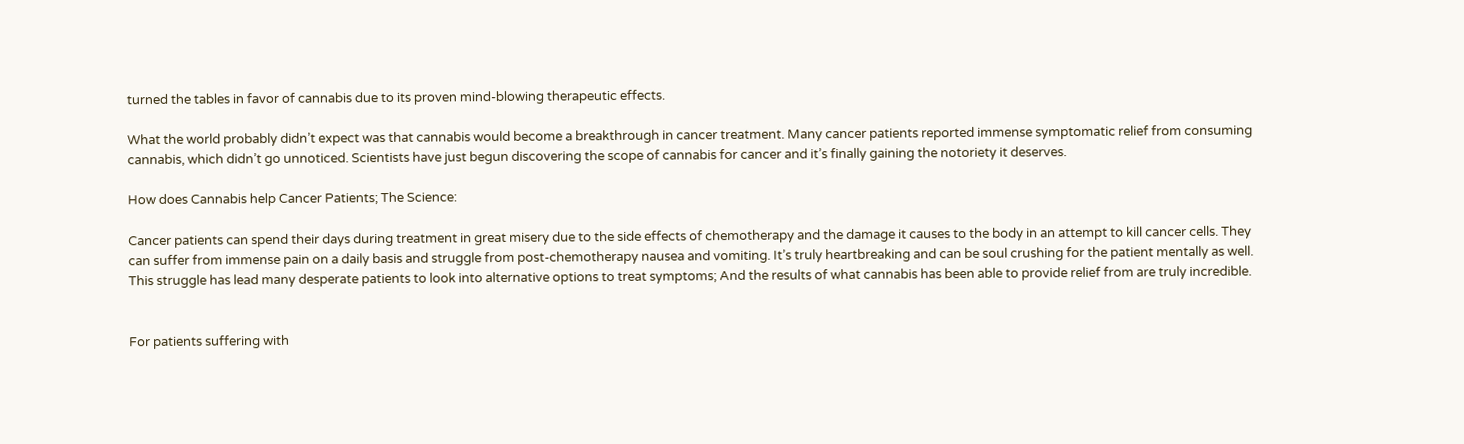turned the tables in favor of cannabis due to its proven mind-blowing therapeutic effects.

What the world probably didn’t expect was that cannabis would become a breakthrough in cancer treatment. Many cancer patients reported immense symptomatic relief from consuming cannabis, which didn’t go unnoticed. Scientists have just begun discovering the scope of cannabis for cancer and it’s finally gaining the notoriety it deserves.

How does Cannabis help Cancer Patients; The Science:

Cancer patients can spend their days during treatment in great misery due to the side effects of chemotherapy and the damage it causes to the body in an attempt to kill cancer cells. They can suffer from immense pain on a daily basis and struggle from post-chemotherapy nausea and vomiting. It’s truly heartbreaking and can be soul crushing for the patient mentally as well. This struggle has lead many desperate patients to look into alternative options to treat symptoms; And the results of what cannabis has been able to provide relief from are truly incredible.


For patients suffering with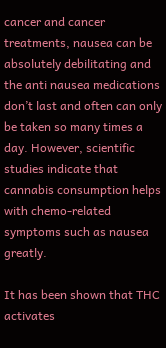cancer and cancer treatments, nausea can be absolutely debilitating and the anti nausea medications don’t last and often can only be taken so many times a day. However, scientific studies indicate that cannabis consumption helps with chemo-related symptoms such as nausea greatly.

It has been shown that THC activates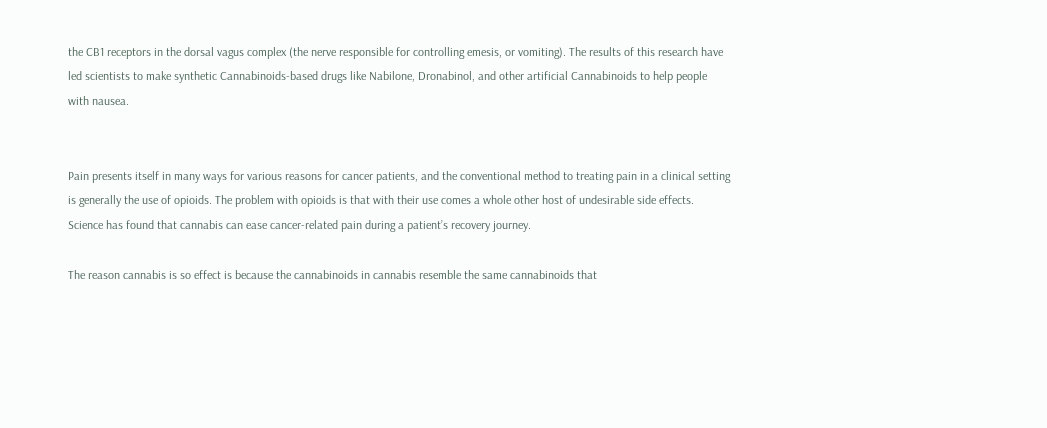the CB1 receptors in the dorsal vagus complex (the nerve responsible for controlling emesis, or vomiting). The results of this research have led scientists to make synthetic Cannabinoids-based drugs like Nabilone, Dronabinol, and other artificial Cannabinoids to help people with nausea.


Pain presents itself in many ways for various reasons for cancer patients, and the conventional method to treating pain in a clinical setting is generally the use of opioids. The problem with opioids is that with their use comes a whole other host of undesirable side effects. Science has found that cannabis can ease cancer-related pain during a patient’s recovery journey.

The reason cannabis is so effect is because the cannabinoids in cannabis resemble the same cannabinoids that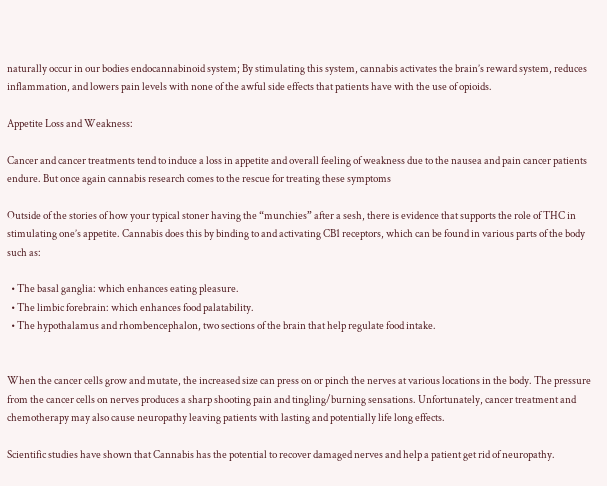naturally occur in our bodies endocannabinoid system; By stimulating this system, cannabis activates the brain’s reward system, reduces inflammation, and lowers pain levels with none of the awful side effects that patients have with the use of opioids.

Appetite Loss and Weakness:

Cancer and cancer treatments tend to induce a loss in appetite and overall feeling of weakness due to the nausea and pain cancer patients endure. But once again cannabis research comes to the rescue for treating these symptoms

Outside of the stories of how your typical stoner having the “munchies” after a sesh, there is evidence that supports the role of THC in stimulating one’s appetite. Cannabis does this by binding to and activating CB1 receptors, which can be found in various parts of the body such as:

  • The basal ganglia: which enhances eating pleasure.
  • The limbic forebrain: which enhances food palatability.
  • The hypothalamus and rhombencephalon, two sections of the brain that help regulate food intake.


When the cancer cells grow and mutate, the increased size can press on or pinch the nerves at various locations in the body. The pressure from the cancer cells on nerves produces a sharp shooting pain and tingling/burning sensations. Unfortunately, cancer treatment and chemotherapy may also cause neuropathy leaving patients with lasting and potentially life long effects.

Scientific studies have shown that Cannabis has the potential to recover damaged nerves and help a patient get rid of neuropathy.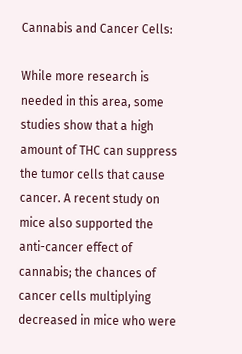Cannabis and Cancer Cells:

While more research is needed in this area, some studies show that a high amount of THC can suppress the tumor cells that cause cancer. A recent study on mice also supported the anti-cancer effect of cannabis; the chances of cancer cells multiplying decreased in mice who were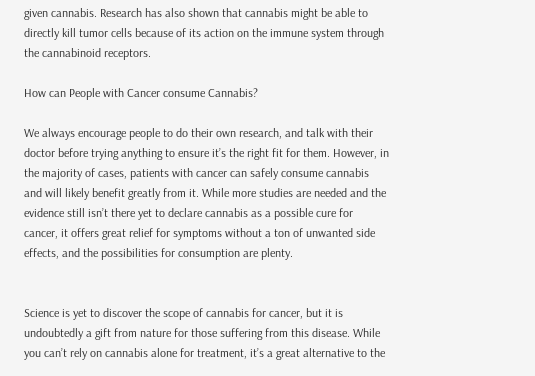given cannabis. Research has also shown that cannabis might be able to directly kill tumor cells because of its action on the immune system through the cannabinoid receptors.

How can People with Cancer consume Cannabis?

We always encourage people to do their own research, and talk with their doctor before trying anything to ensure it’s the right fit for them. However, in the majority of cases, patients with cancer can safely consume cannabis and will likely benefit greatly from it. While more studies are needed and the evidence still isn’t there yet to declare cannabis as a possible cure for cancer, it offers great relief for symptoms without a ton of unwanted side effects, and the possibilities for consumption are plenty.


Science is yet to discover the scope of cannabis for cancer, but it is undoubtedly a gift from nature for those suffering from this disease. While you can’t rely on cannabis alone for treatment, it’s a great alternative to the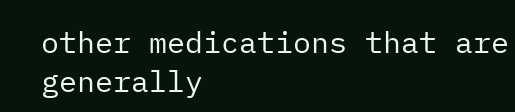other medications that are generally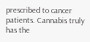prescribed to cancer patients. Cannabis truly has the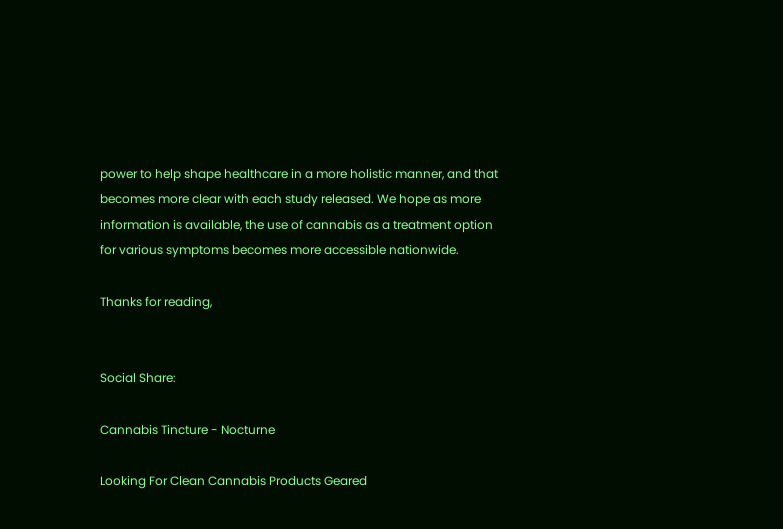power to help shape healthcare in a more holistic manner, and that becomes more clear with each study released. We hope as more information is available, the use of cannabis as a treatment option for various symptoms becomes more accessible nationwide.

Thanks for reading,


Social Share:

Cannabis Tincture - Nocturne

Looking For Clean Cannabis Products Geared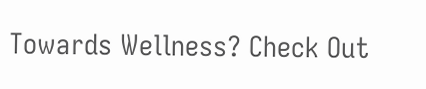Towards Wellness? Check Out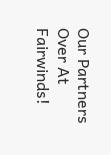Our Partners Over At Fairwinds!